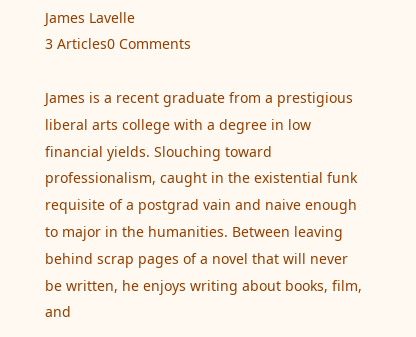James Lavelle
3 Articles0 Comments

James is a recent graduate from a prestigious liberal arts college with a degree in low financial yields. Slouching toward professionalism, caught in the existential funk requisite of a postgrad vain and naive enough to major in the humanities. Between leaving behind scrap pages of a novel that will never be written, he enjoys writing about books, film, and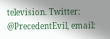television. Twitter: @PrecedentEvil, email: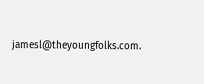jamesl@theyoungfolks.com.